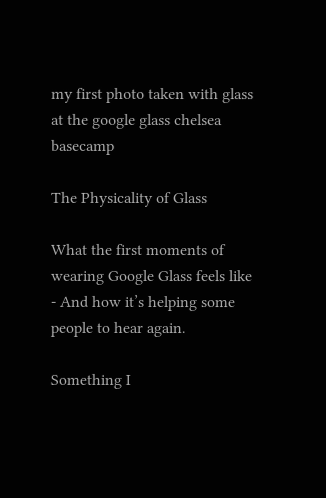my first photo taken with glass at the google glass chelsea basecamp

The Physicality of Glass

What the first moments of wearing Google Glass feels like - And how it’s helping some people to hear again.

Something I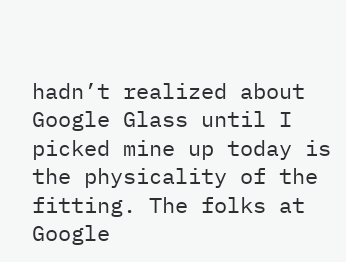hadn’t realized about Google Glass until I picked mine up today is the physicality of the fitting. The folks at Google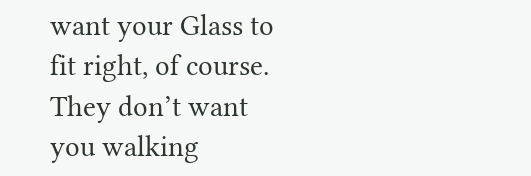want your Glass to fit right, of course. They don’t want you walking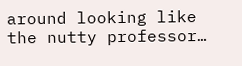around looking like the nutty professor…